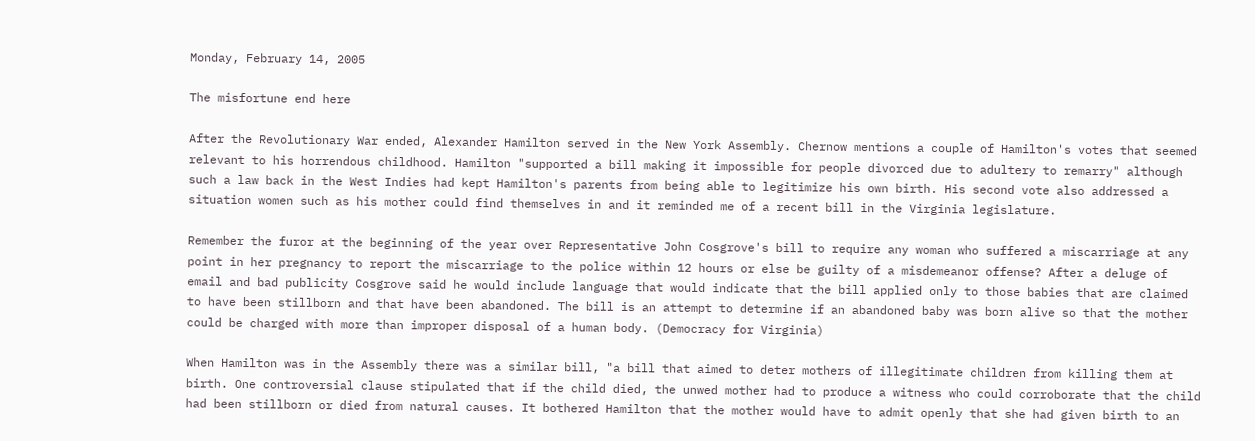Monday, February 14, 2005

The misfortune end here

After the Revolutionary War ended, Alexander Hamilton served in the New York Assembly. Chernow mentions a couple of Hamilton's votes that seemed relevant to his horrendous childhood. Hamilton "supported a bill making it impossible for people divorced due to adultery to remarry" although such a law back in the West Indies had kept Hamilton's parents from being able to legitimize his own birth. His second vote also addressed a situation women such as his mother could find themselves in and it reminded me of a recent bill in the Virginia legislature.

Remember the furor at the beginning of the year over Representative John Cosgrove's bill to require any woman who suffered a miscarriage at any point in her pregnancy to report the miscarriage to the police within 12 hours or else be guilty of a misdemeanor offense? After a deluge of email and bad publicity Cosgrove said he would include language that would indicate that the bill applied only to those babies that are claimed to have been stillborn and that have been abandoned. The bill is an attempt to determine if an abandoned baby was born alive so that the mother could be charged with more than improper disposal of a human body. (Democracy for Virginia)

When Hamilton was in the Assembly there was a similar bill, "a bill that aimed to deter mothers of illegitimate children from killing them at birth. One controversial clause stipulated that if the child died, the unwed mother had to produce a witness who could corroborate that the child had been stillborn or died from natural causes. It bothered Hamilton that the mother would have to admit openly that she had given birth to an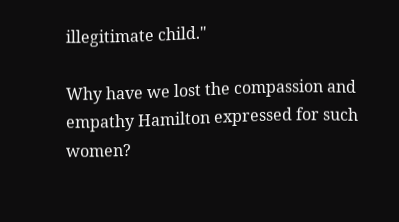illegitimate child."

Why have we lost the compassion and empathy Hamilton expressed for such women?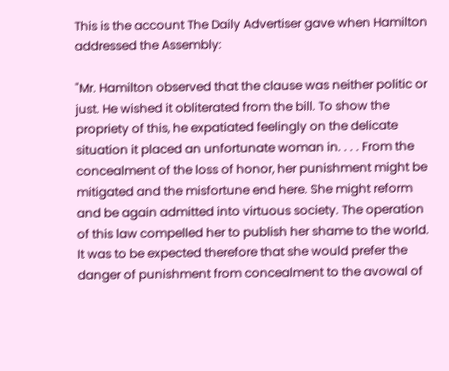This is the account The Daily Advertiser gave when Hamilton addressed the Assembly:

"Mr. Hamilton observed that the clause was neither politic or just. He wished it obliterated from the bill. To show the propriety of this, he expatiated feelingly on the delicate situation it placed an unfortunate woman in. . . . From the concealment of the loss of honor, her punishment might be mitigated and the misfortune end here. She might reform and be again admitted into virtuous society. The operation of this law compelled her to publish her shame to the world. It was to be expected therefore that she would prefer the danger of punishment from concealment to the avowal of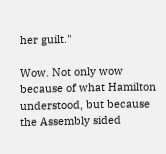her guilt."

Wow. Not only wow because of what Hamilton understood, but because the Assembly sided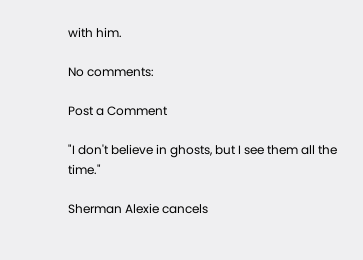with him.

No comments:

Post a Comment

"I don't believe in ghosts, but I see them all the time."

Sherman Alexie cancels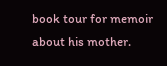book tour for memoir about his mother.